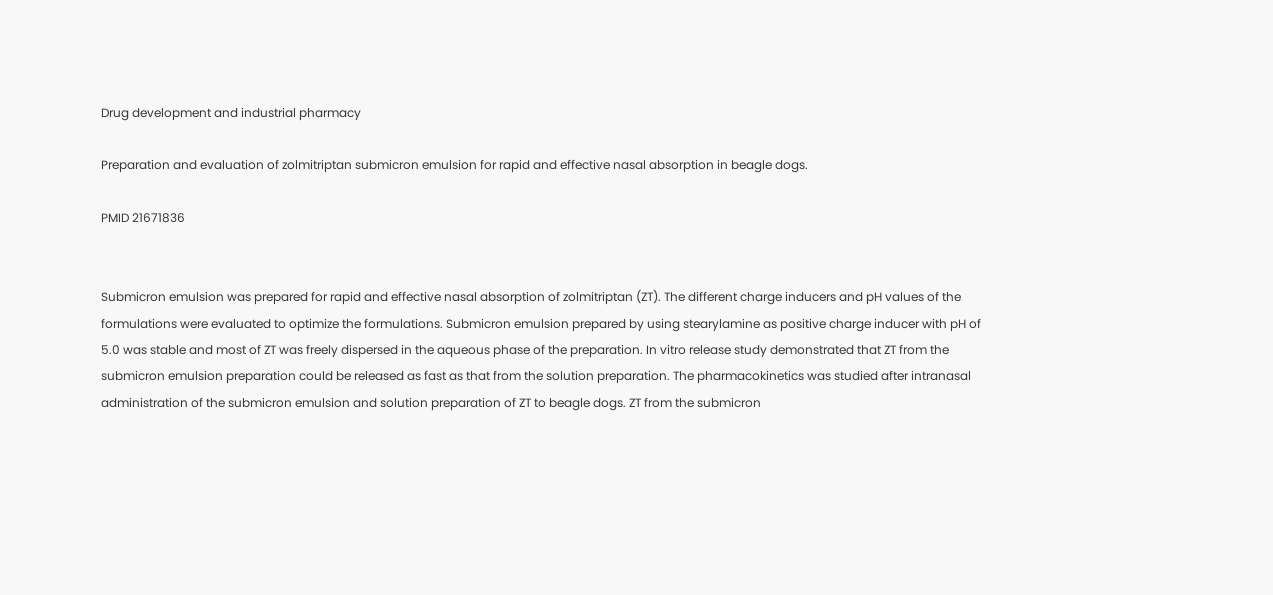Drug development and industrial pharmacy

Preparation and evaluation of zolmitriptan submicron emulsion for rapid and effective nasal absorption in beagle dogs.

PMID 21671836


Submicron emulsion was prepared for rapid and effective nasal absorption of zolmitriptan (ZT). The different charge inducers and pH values of the formulations were evaluated to optimize the formulations. Submicron emulsion prepared by using stearylamine as positive charge inducer with pH of 5.0 was stable and most of ZT was freely dispersed in the aqueous phase of the preparation. In vitro release study demonstrated that ZT from the submicron emulsion preparation could be released as fast as that from the solution preparation. The pharmacokinetics was studied after intranasal administration of the submicron emulsion and solution preparation of ZT to beagle dogs. ZT from the submicron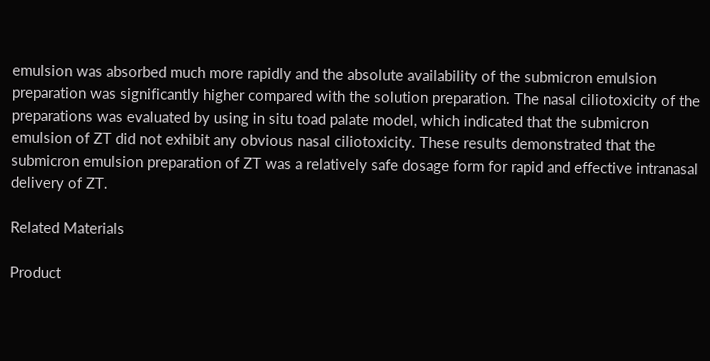emulsion was absorbed much more rapidly and the absolute availability of the submicron emulsion preparation was significantly higher compared with the solution preparation. The nasal ciliotoxicity of the preparations was evaluated by using in situ toad palate model, which indicated that the submicron emulsion of ZT did not exhibit any obvious nasal ciliotoxicity. These results demonstrated that the submicron emulsion preparation of ZT was a relatively safe dosage form for rapid and effective intranasal delivery of ZT.

Related Materials

Product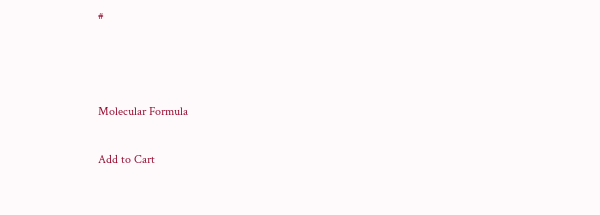#



Molecular Formula

Add to Cart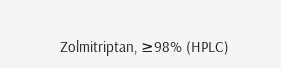Zolmitriptan, ≥98% (HPLC)